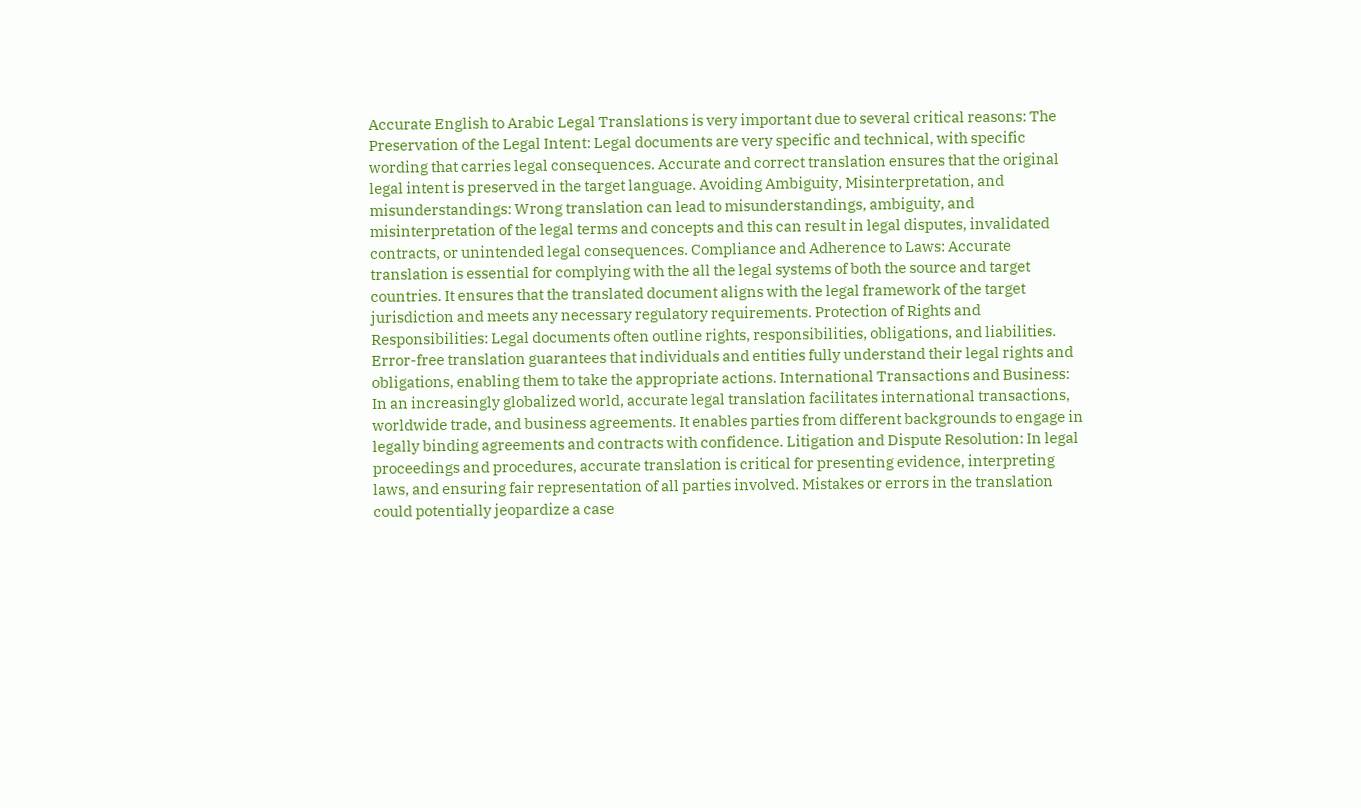Accurate English to Arabic Legal Translations is very important due to several critical reasons: The Preservation of the Legal Intent: Legal documents are very specific and technical, with specific wording that carries legal consequences. Accurate and correct translation ensures that the original legal intent is preserved in the target language. Avoiding Ambiguity, Misinterpretation, and misunderstandings: Wrong translation can lead to misunderstandings, ambiguity, and misinterpretation of the legal terms and concepts and this can result in legal disputes, invalidated contracts, or unintended legal consequences. Compliance and Adherence to Laws: Accurate translation is essential for complying with the all the legal systems of both the source and target countries. It ensures that the translated document aligns with the legal framework of the target jurisdiction and meets any necessary regulatory requirements. Protection of Rights and Responsibilities: Legal documents often outline rights, responsibilities, obligations, and liabilities. Error-free translation guarantees that individuals and entities fully understand their legal rights and obligations, enabling them to take the appropriate actions. International Transactions and Business: In an increasingly globalized world, accurate legal translation facilitates international transactions, worldwide trade, and business agreements. It enables parties from different backgrounds to engage in legally binding agreements and contracts with confidence. Litigation and Dispute Resolution: In legal proceedings and procedures, accurate translation is critical for presenting evidence, interpreting laws, and ensuring fair representation of all parties involved. Mistakes or errors in the translation could potentially jeopardize a case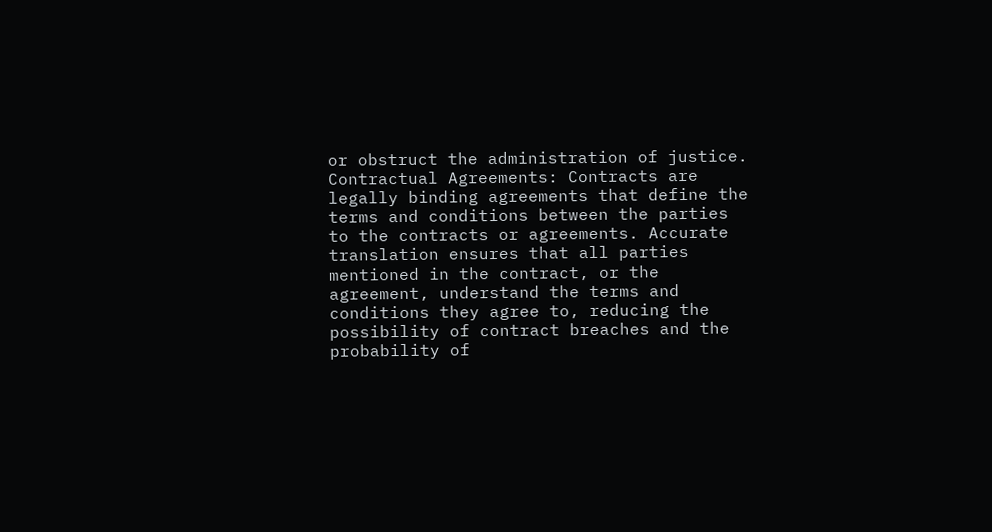or obstruct the administration of justice. Contractual Agreements: Contracts are legally binding agreements that define the terms and conditions between the parties to the contracts or agreements. Accurate translation ensures that all parties mentioned in the contract, or the agreement, understand the terms and conditions they agree to, reducing the possibility of contract breaches and the probability of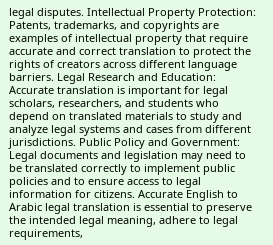legal disputes. Intellectual Property Protection: Patents, trademarks, and copyrights are examples of intellectual property that require accurate and correct translation to protect the rights of creators across different language barriers. Legal Research and Education: Accurate translation is important for legal scholars, researchers, and students who depend on translated materials to study and analyze legal systems and cases from different jurisdictions. Public Policy and Government: Legal documents and legislation may need to be translated correctly to implement public policies and to ensure access to legal information for citizens. Accurate English to Arabic legal translation is essential to preserve the intended legal meaning, adhere to legal requirements,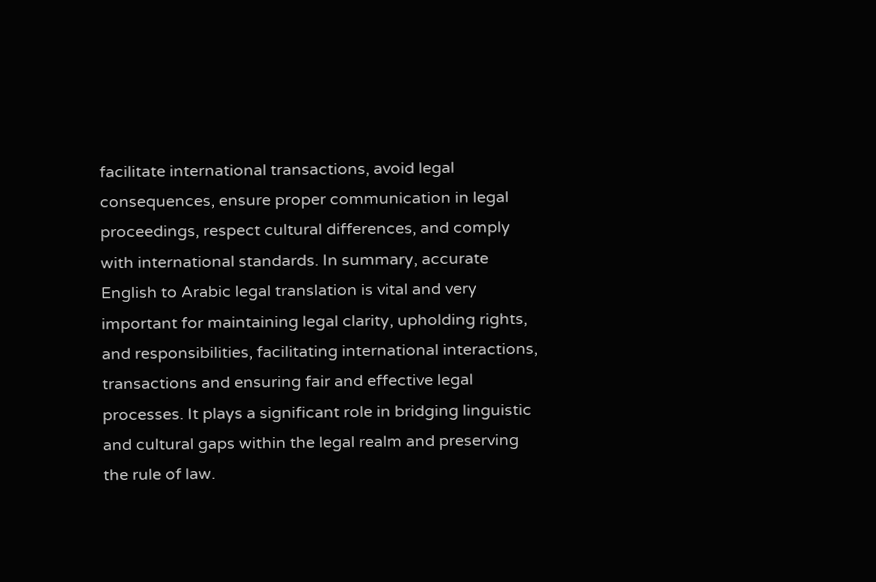facilitate international transactions, avoid legal consequences, ensure proper communication in legal proceedings, respect cultural differences, and comply with international standards. In summary, accurate English to Arabic legal translation is vital and very important for maintaining legal clarity, upholding rights, and responsibilities, facilitating international interactions, transactions and ensuring fair and effective legal processes. It plays a significant role in bridging linguistic and cultural gaps within the legal realm and preserving the rule of law.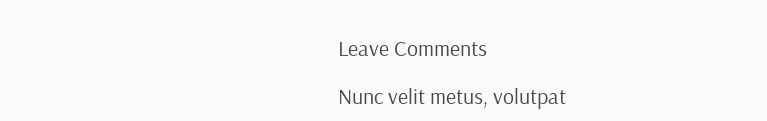Leave Comments

Nunc velit metus, volutpat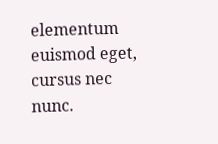elementum euismod eget, cursus nec nunc.